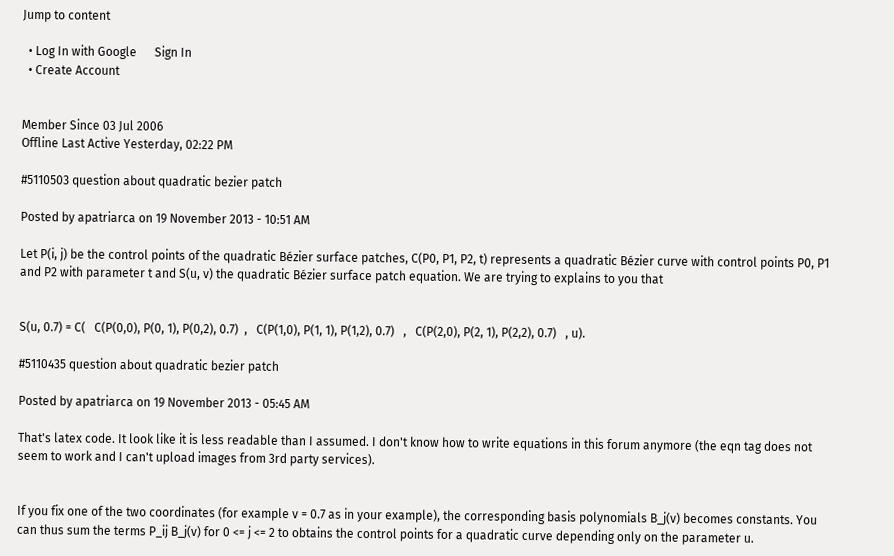Jump to content

  • Log In with Google      Sign In
  • Create Account


Member Since 03 Jul 2006
Offline Last Active Yesterday, 02:22 PM

#5110503 question about quadratic bezier patch

Posted by apatriarca on 19 November 2013 - 10:51 AM

Let P(i, j) be the control points of the quadratic Bézier surface patches, C(P0, P1, P2, t) represents a quadratic Bézier curve with control points P0, P1 and P2 with parameter t and S(u, v) the quadratic Bézier surface patch equation. We are trying to explains to you that


S(u, 0.7) = C(   C(P(0,0), P(0, 1), P(0,2), 0.7)  ,   C(P(1,0), P(1, 1), P(1,2), 0.7)   ,   C(P(2,0), P(2, 1), P(2,2), 0.7)   , u).

#5110435 question about quadratic bezier patch

Posted by apatriarca on 19 November 2013 - 05:45 AM

That's latex code. It look like it is less readable than I assumed. I don't know how to write equations in this forum anymore (the eqn tag does not seem to work and I can't upload images from 3rd party services).


If you fix one of the two coordinates (for example v = 0.7 as in your example), the corresponding basis polynomials B_j(v) becomes constants. You can thus sum the terms P_ij B_j(v) for 0 <= j <= 2 to obtains the control points for a quadratic curve depending only on the parameter u.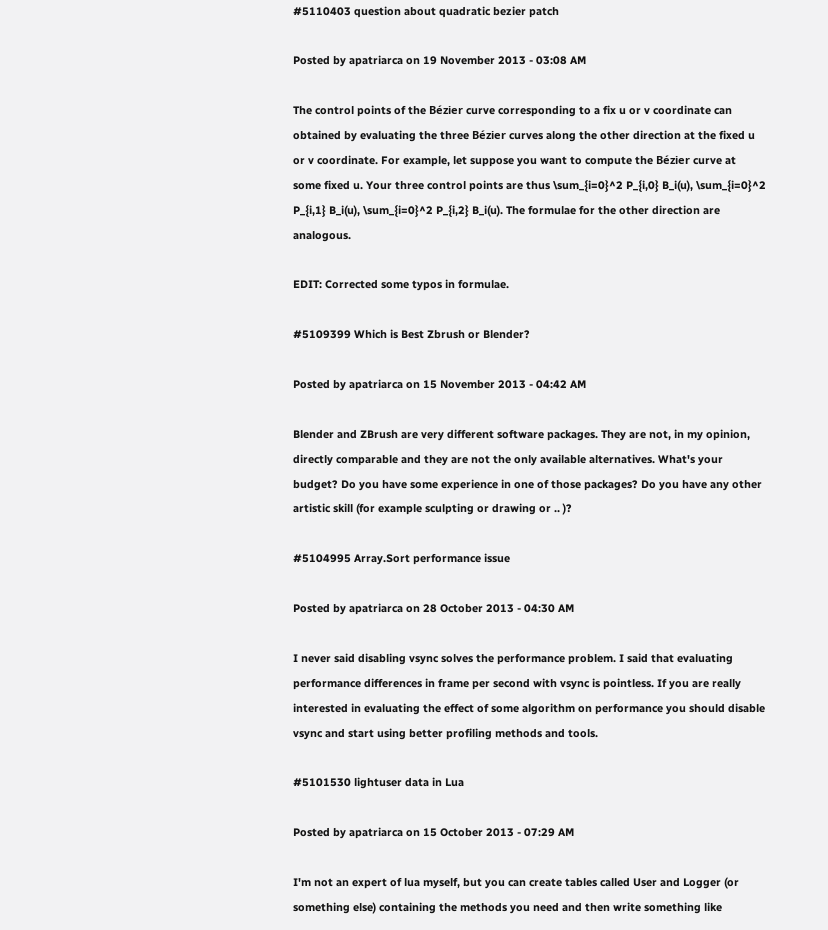#5110403 question about quadratic bezier patch

Posted by apatriarca on 19 November 2013 - 03:08 AM

The control points of the Bézier curve corresponding to a fix u or v coordinate can obtained by evaluating the three Bézier curves along the other direction at the fixed u or v coordinate. For example, let suppose you want to compute the Bézier curve at some fixed u. Your three control points are thus \sum_{i=0}^2 P_{i,0} B_i(u), \sum_{i=0}^2 P_{i,1} B_i(u), \sum_{i=0}^2 P_{i,2} B_i(u). The formulae for the other direction are analogous.

EDIT: Corrected some typos in formulae.

#5109399 Which is Best Zbrush or Blender?

Posted by apatriarca on 15 November 2013 - 04:42 AM

Blender and ZBrush are very different software packages. They are not, in my opinion, directly comparable and they are not the only available alternatives. What's your budget? Do you have some experience in one of those packages? Do you have any other artistic skill (for example sculpting or drawing or .. )?

#5104995 Array.Sort performance issue

Posted by apatriarca on 28 October 2013 - 04:30 AM

I never said disabling vsync solves the performance problem. I said that evaluating performance differences in frame per second with vsync is pointless. If you are really interested in evaluating the effect of some algorithm on performance you should disable vsync and start using better profiling methods and tools.

#5101530 lightuser data in Lua

Posted by apatriarca on 15 October 2013 - 07:29 AM

I'm not an expert of lua myself, but you can create tables called User and Logger (or something else) containing the methods you need and then write something like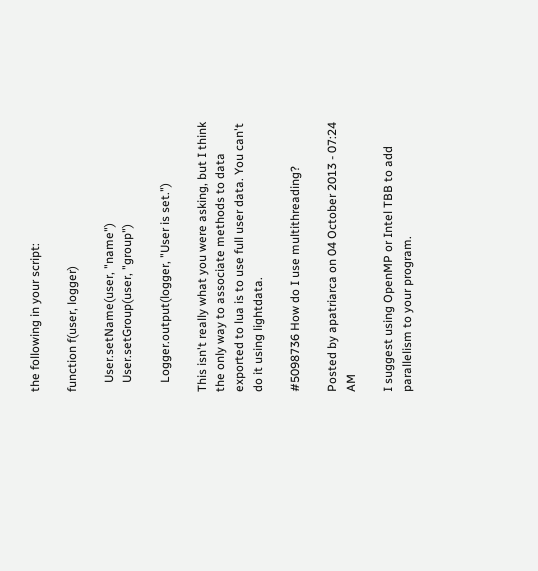the following in your script:

function f(user, logger)

   User.setName(user, "name")
   User.setGroup(user, "group")

   Logger.output(logger, "User is set.")

This isn't really what you were asking, but I think the only way to associate methods to data exported to lua is to use full user data. You can't do it using lightdata.

#5098736 How do I use multithreading?

Posted by apatriarca on 04 October 2013 - 07:24 AM

I suggest using OpenMP or Intel TBB to add parallelism to your program.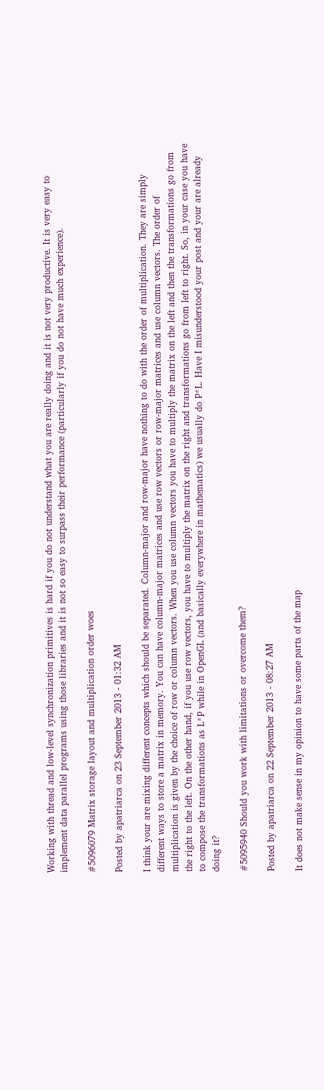Working with thread and low-level synchronization primitives is hard if you do not understand what you are really doing and it is not very productive. It is very easy to implement data parallel programs using those libraries and it is not so easy to surpass their performance (particularly if you do not have much experience).

#5096079 Matrix storage layout and multiplication order woes

Posted by apatriarca on 23 September 2013 - 01:32 AM

I think your are mixing different concepts which should be separated. Column-major and row-major have nothing to do with the order of multiplication. They are simply different ways to store a matrix in memory. You can have column-major matrices and use row vectors or row-major matrices and use column vectors. The order of multiplication is given by the choice of row or column vectors. When you use column vectors you have to multiply the matrix on the left and then the transformations go from the right to the left. On the other hand, if you use row vectors, you have to multiply the matrix on the right and transformations go from left to right. So, in your case you have to compose the transformations as L*P while in OpenGL (and basically everywhere in mathematics) we usually do P*L. Have I misunderstood your post and your are already doing it?

#5095940 Should you work with limitations or overcome them?

Posted by apatriarca on 22 September 2013 - 08:27 AM

It does not make sense in my opinion to have some parts of the map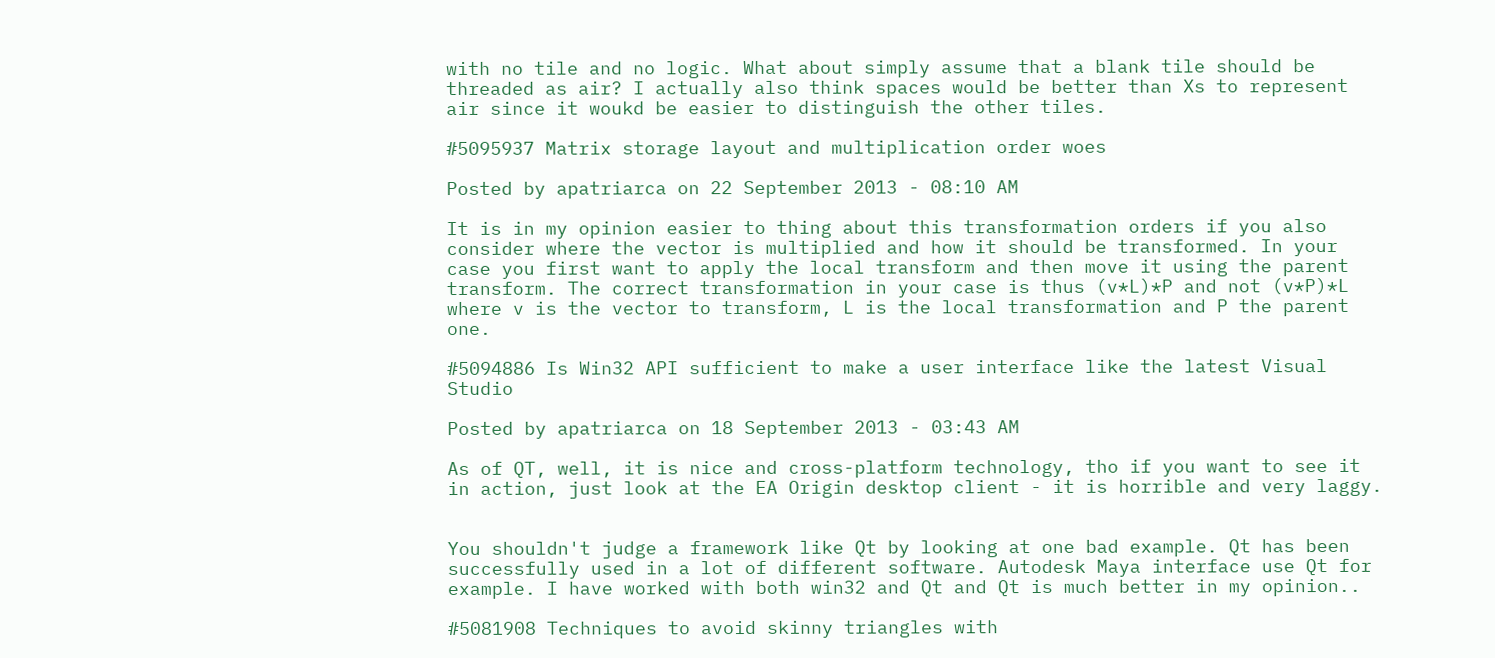with no tile and no logic. What about simply assume that a blank tile should be threaded as air? I actually also think spaces would be better than Xs to represent air since it woukd be easier to distinguish the other tiles.

#5095937 Matrix storage layout and multiplication order woes

Posted by apatriarca on 22 September 2013 - 08:10 AM

It is in my opinion easier to thing about this transformation orders if you also consider where the vector is multiplied and how it should be transformed. In your case you first want to apply the local transform and then move it using the parent transform. The correct transformation in your case is thus (v*L)*P and not (v*P)*L where v is the vector to transform, L is the local transformation and P the parent one.

#5094886 Is Win32 API sufficient to make a user interface like the latest Visual Studio

Posted by apatriarca on 18 September 2013 - 03:43 AM

As of QT, well, it is nice and cross-platform technology, tho if you want to see it in action, just look at the EA Origin desktop client - it is horrible and very laggy.


You shouldn't judge a framework like Qt by looking at one bad example. Qt has been successfully used in a lot of different software. Autodesk Maya interface use Qt for example. I have worked with both win32 and Qt and Qt is much better in my opinion..

#5081908 Techniques to avoid skinny triangles with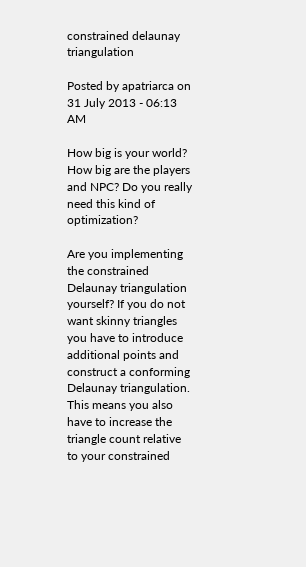constrained delaunay triangulation

Posted by apatriarca on 31 July 2013 - 06:13 AM

How big is your world? How big are the players and NPC? Do you really need this kind of optimization?

Are you implementing the constrained Delaunay triangulation yourself? If you do not want skinny triangles you have to introduce additional points and construct a conforming Delaunay triangulation. This means you also have to increase the triangle count relative to your constrained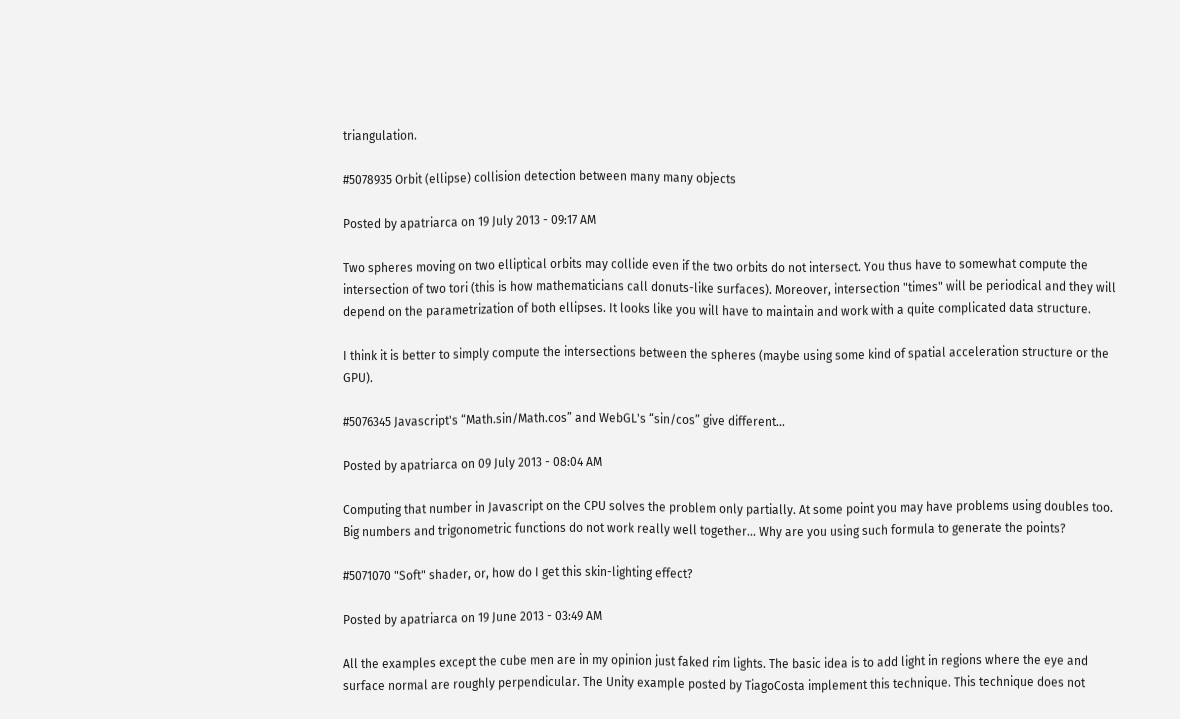triangulation.

#5078935 Orbit (ellipse) collision detection between many many objects

Posted by apatriarca on 19 July 2013 - 09:17 AM

Two spheres moving on two elliptical orbits may collide even if the two orbits do not intersect. You thus have to somewhat compute the intersection of two tori (this is how mathematicians call donuts-like surfaces). Moreover, intersection "times" will be periodical and they will depend on the parametrization of both ellipses. It looks like you will have to maintain and work with a quite complicated data structure.

I think it is better to simply compute the intersections between the spheres (maybe using some kind of spatial acceleration structure or the GPU).

#5076345 Javascript's “Math.sin/Math.cos” and WebGL's “sin/cos” give different...

Posted by apatriarca on 09 July 2013 - 08:04 AM

Computing that number in Javascript on the CPU solves the problem only partially. At some point you may have problems using doubles too. Big numbers and trigonometric functions do not work really well together... Why are you using such formula to generate the points?

#5071070 "Soft" shader, or, how do I get this skin-lighting effect?

Posted by apatriarca on 19 June 2013 - 03:49 AM

All the examples except the cube men are in my opinion just faked rim lights. The basic idea is to add light in regions where the eye and surface normal are roughly perpendicular. The Unity example posted by TiagoCosta implement this technique. This technique does not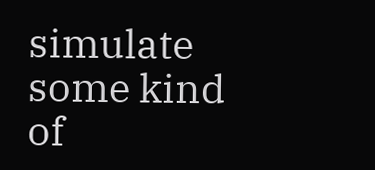simulate some kind of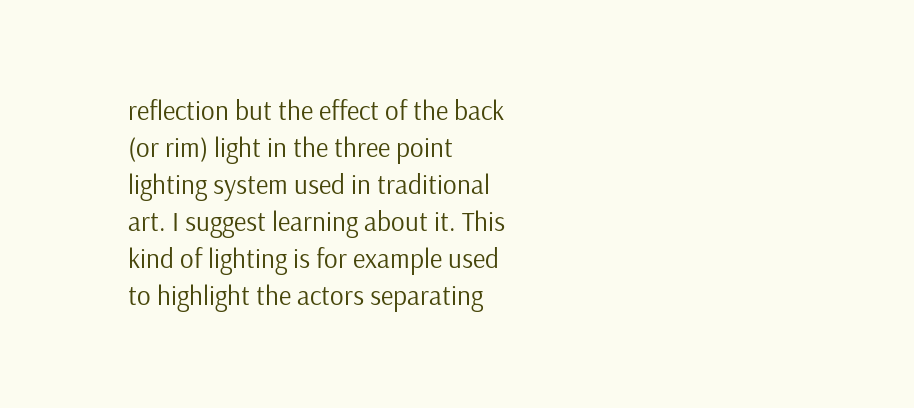reflection but the effect of the back (or rim) light in the three point lighting system used in traditional art. I suggest learning about it. This kind of lighting is for example used to highlight the actors separating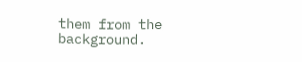them from the background.